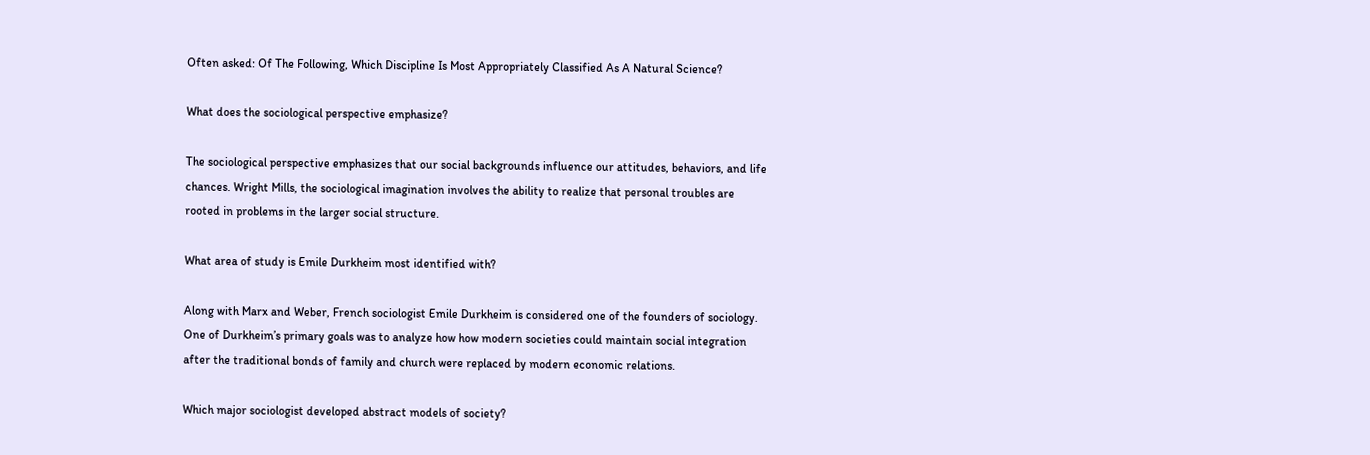Often asked: Of The Following, Which Discipline Is Most Appropriately Classified As A Natural Science?

What does the sociological perspective emphasize?

The sociological perspective emphasizes that our social backgrounds influence our attitudes, behaviors, and life chances. Wright Mills, the sociological imagination involves the ability to realize that personal troubles are rooted in problems in the larger social structure.

What area of study is Emile Durkheim most identified with?

Along with Marx and Weber, French sociologist Emile Durkheim is considered one of the founders of sociology. One of Durkheim’s primary goals was to analyze how how modern societies could maintain social integration after the traditional bonds of family and church were replaced by modern economic relations.

Which major sociologist developed abstract models of society?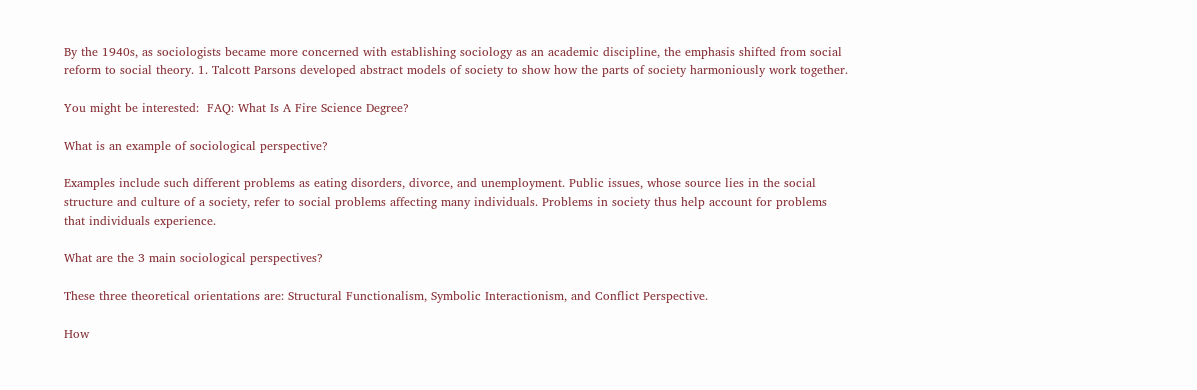By the 1940s, as sociologists became more concerned with establishing sociology as an academic discipline, the emphasis shifted from social reform to social theory. 1. Talcott Parsons developed abstract models of society to show how the parts of society harmoniously work together.

You might be interested:  FAQ: What Is A Fire Science Degree?

What is an example of sociological perspective?

Examples include such different problems as eating disorders, divorce, and unemployment. Public issues, whose source lies in the social structure and culture of a society, refer to social problems affecting many individuals. Problems in society thus help account for problems that individuals experience.

What are the 3 main sociological perspectives?

These three theoretical orientations are: Structural Functionalism, Symbolic Interactionism, and Conflict Perspective.

How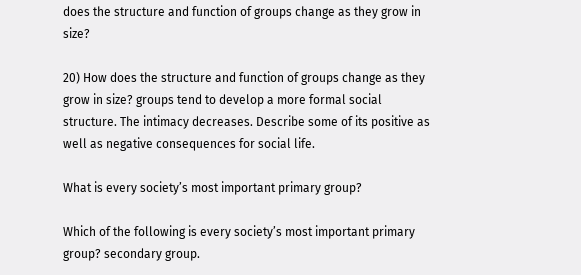does the structure and function of groups change as they grow in size?

20) How does the structure and function of groups change as they grow in size? groups tend to develop a more formal social structure. The intimacy decreases. Describe some of its positive as well as negative consequences for social life.

What is every society’s most important primary group?

Which of the following is every society’s most important primary group? secondary group.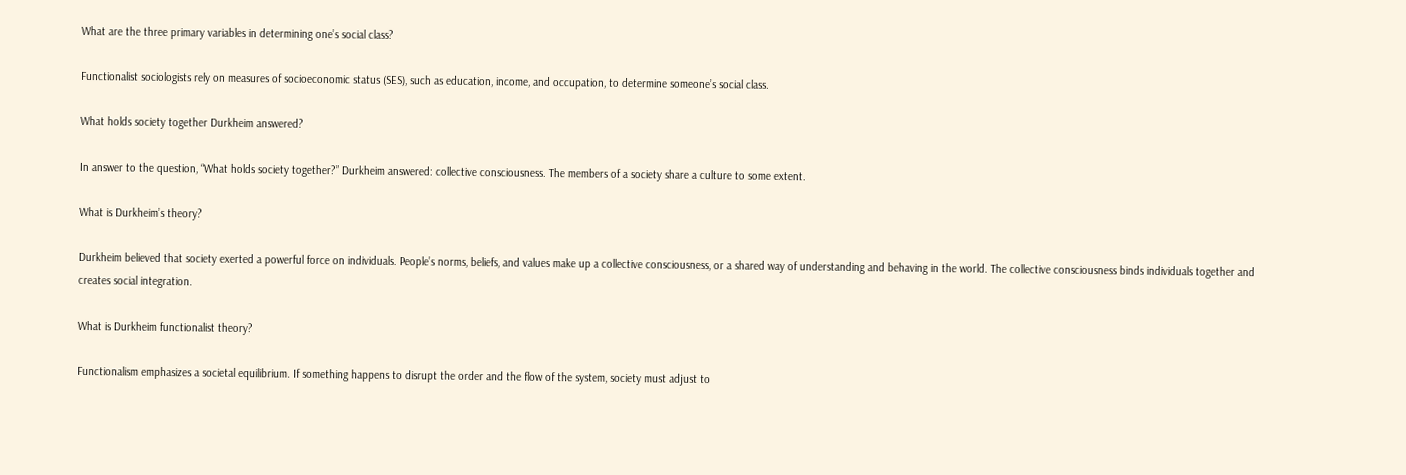What are the three primary variables in determining one’s social class?

Functionalist sociologists rely on measures of socioeconomic status (SES), such as education, income, and occupation, to determine someone’s social class.

What holds society together Durkheim answered?

In answer to the question, “What holds society together?” Durkheim answered: collective consciousness. The members of a society share a culture to some extent.

What is Durkheim’s theory?

Durkheim believed that society exerted a powerful force on individuals. People’s norms, beliefs, and values make up a collective consciousness, or a shared way of understanding and behaving in the world. The collective consciousness binds individuals together and creates social integration.

What is Durkheim functionalist theory?

Functionalism emphasizes a societal equilibrium. If something happens to disrupt the order and the flow of the system, society must adjust to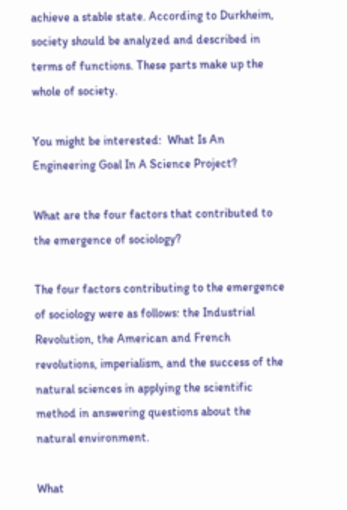achieve a stable state. According to Durkheim, society should be analyzed and described in terms of functions. These parts make up the whole of society.

You might be interested:  What Is An Engineering Goal In A Science Project?

What are the four factors that contributed to the emergence of sociology?

The four factors contributing to the emergence of sociology were as follows: the Industrial Revolution, the American and French revolutions, imperialism, and the success of the natural sciences in applying the scientific method in answering questions about the natural environment.

What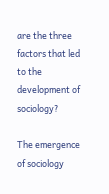are the three factors that led to the development of sociology?

The emergence of sociology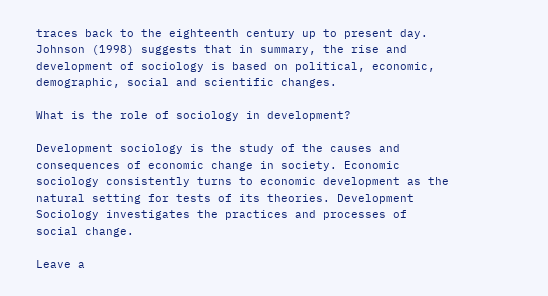traces back to the eighteenth century up to present day. Johnson (1998) suggests that in summary, the rise and development of sociology is based on political, economic, demographic, social and scientific changes.

What is the role of sociology in development?

Development sociology is the study of the causes and consequences of economic change in society. Economic sociology consistently turns to economic development as the natural setting for tests of its theories. Development Sociology investigates the practices and processes of social change.

Leave a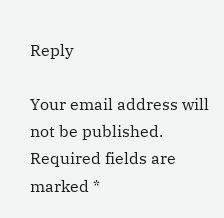Reply

Your email address will not be published. Required fields are marked *